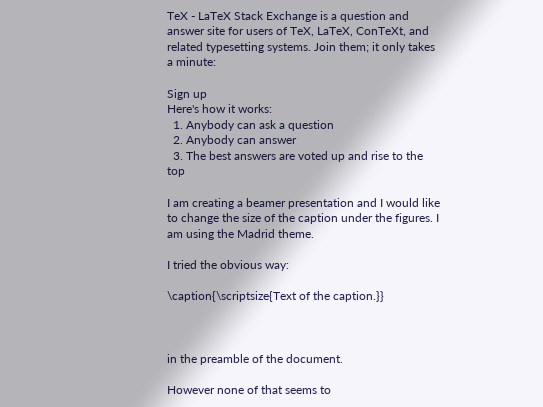TeX - LaTeX Stack Exchange is a question and answer site for users of TeX, LaTeX, ConTeXt, and related typesetting systems. Join them; it only takes a minute:

Sign up
Here's how it works:
  1. Anybody can ask a question
  2. Anybody can answer
  3. The best answers are voted up and rise to the top

I am creating a beamer presentation and I would like to change the size of the caption under the figures. I am using the Madrid theme.

I tried the obvious way:

\caption{\scriptsize{Text of the caption.}}



in the preamble of the document.

However none of that seems to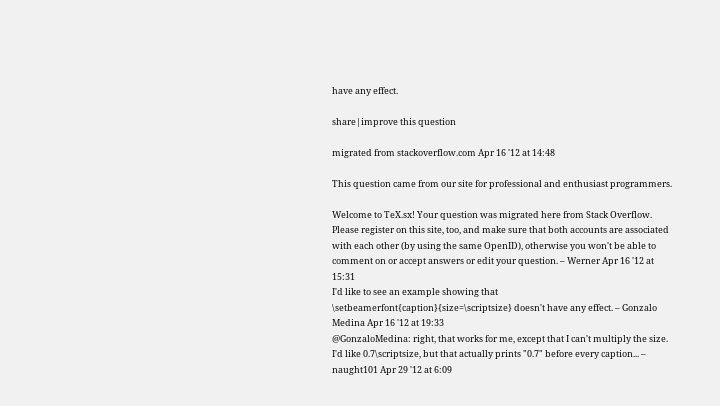have any effect.

share|improve this question

migrated from stackoverflow.com Apr 16 '12 at 14:48

This question came from our site for professional and enthusiast programmers.

Welcome to TeX.sx! Your question was migrated here from Stack Overflow. Please register on this site, too, and make sure that both accounts are associated with each other (by using the same OpenID), otherwise you won't be able to comment on or accept answers or edit your question. – Werner Apr 16 '12 at 15:31
I'd like to see an example showing that \setbeamerfont{caption}{size=\scriptsize} doesn't have any effect. – Gonzalo Medina Apr 16 '12 at 19:33
@GonzaloMedina: right, that works for me, except that I can't multiply the size. I'd like 0.7\scriptsize, but that actually prints "0.7" before every caption... – naught101 Apr 29 '12 at 6:09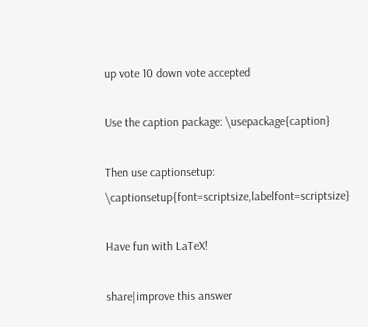up vote 10 down vote accepted

Use the caption package: \usepackage{caption}

Then use captionsetup: \captionsetup{font=scriptsize,labelfont=scriptsize}

Have fun with LaTeX!

share|improve this answer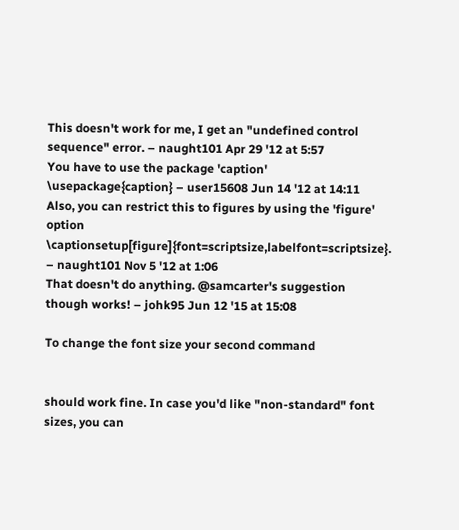This doesn't work for me, I get an "undefined control sequence" error. – naught101 Apr 29 '12 at 5:57
You have to use the package 'caption' \usepackage{caption} – user15608 Jun 14 '12 at 14:11
Also, you can restrict this to figures by using the 'figure' option \captionsetup[figure]{font=scriptsize,labelfont=scriptsize}. – naught101 Nov 5 '12 at 1:06
That doesn't do anything. @samcarter's suggestion though works! – johk95 Jun 12 '15 at 15:08

To change the font size your second command


should work fine. In case you'd like "non-standard" font sizes, you can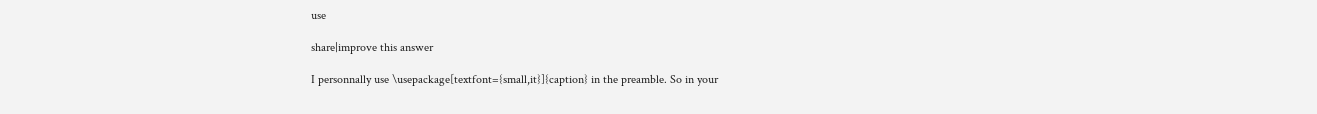use

share|improve this answer

I personnally use \usepackage[textfont={small,it}]{caption} in the preamble. So in your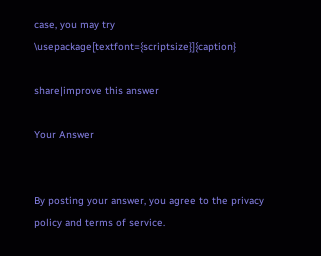case, you may try \usepackage[textfont={scriptsize}]{caption}

share|improve this answer

Your Answer


By posting your answer, you agree to the privacy policy and terms of service.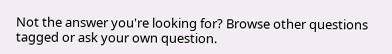Not the answer you're looking for? Browse other questions tagged or ask your own question.